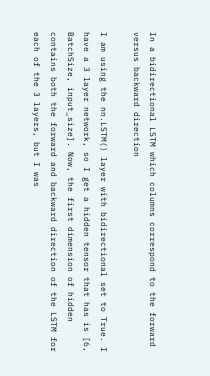In a bidirectional LSTM which columns correspond to the forward versus backward direction

I am using the nn.LSTM() layer with bidirectional set to True. I have a 3 layer network, so I get a hidden tensor that has is [6, BatchSize, input_size]. Now, the first dimension of hidden contains both the forward and backward direction of the LSTM for each of the 3 layers, but I was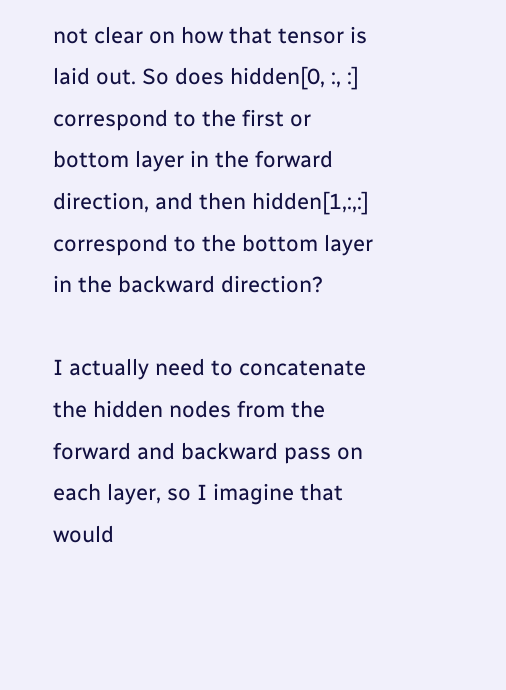not clear on how that tensor is laid out. So does hidden[0, :, :] correspond to the first or bottom layer in the forward direction, and then hidden[1,:,:] correspond to the bottom layer in the backward direction?

I actually need to concatenate the hidden nodes from the forward and backward pass on each layer, so I imagine that would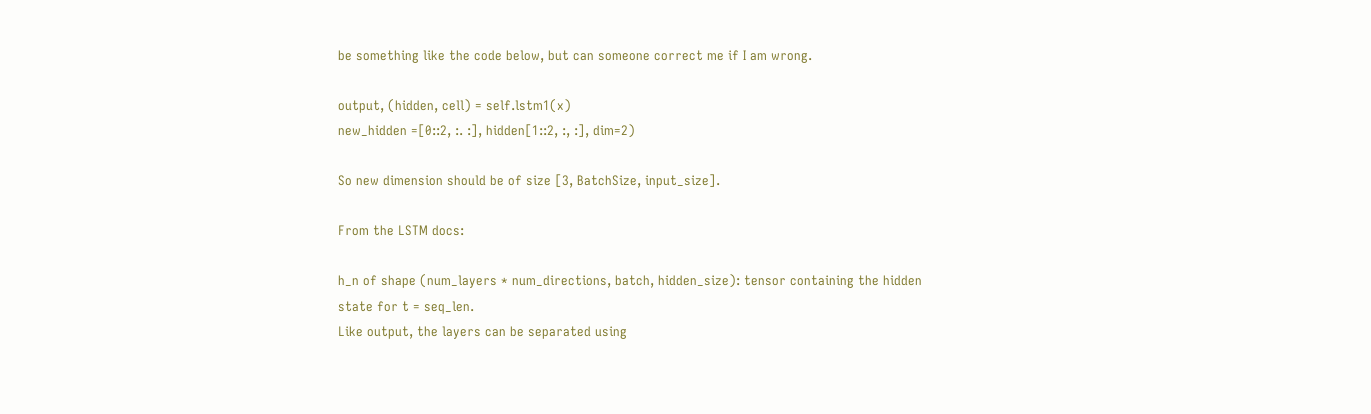be something like the code below, but can someone correct me if I am wrong.

output, (hidden, cell) = self.lstm1(x)
new_hidden =[0::2, :. :], hidden[1::2, :, :], dim=2)

So new dimension should be of size [3, BatchSize, input_size].

From the LSTM docs:

h_n of shape (num_layers * num_directions, batch, hidden_size): tensor containing the hidden state for t = seq_len.
Like output, the layers can be separated using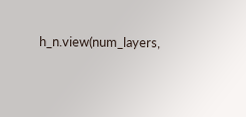h_n.view(num_layers,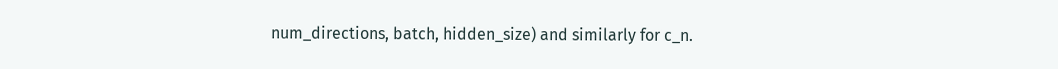num_directions, batch, hidden_size) and similarly for c_n.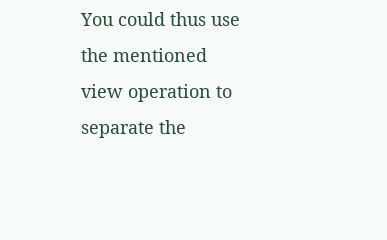You could thus use the mentioned view operation to separate the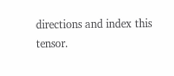directions and index this tensor.